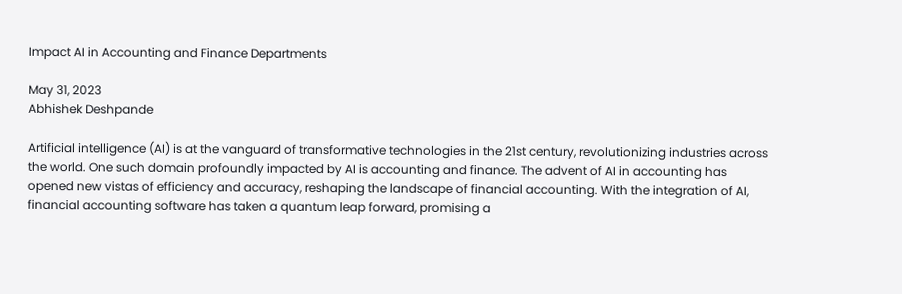Impact AI in Accounting and Finance Departments

May 31, 2023
Abhishek Deshpande

Artificial intelligence (AI) is at the vanguard of transformative technologies in the 21st century, revolutionizing industries across the world. One such domain profoundly impacted by AI is accounting and finance. The advent of AI in accounting has opened new vistas of efficiency and accuracy, reshaping the landscape of financial accounting. With the integration of AI, financial accounting software has taken a quantum leap forward, promising a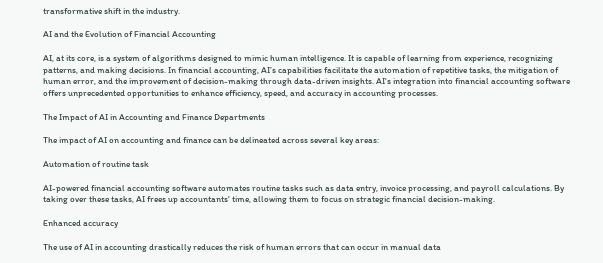transformative shift in the industry.

AI and the Evolution of Financial Accounting

AI, at its core, is a system of algorithms designed to mimic human intelligence. It is capable of learning from experience, recognizing patterns, and making decisions. In financial accounting, AI’s capabilities facilitate the automation of repetitive tasks, the mitigation of human error, and the improvement of decision-making through data-driven insights. AI's integration into financial accounting software offers unprecedented opportunities to enhance efficiency, speed, and accuracy in accounting processes.

The Impact of AI in Accounting and Finance Departments

The impact of AI on accounting and finance can be delineated across several key areas:

Automation of routine task

AI-powered financial accounting software automates routine tasks such as data entry, invoice processing, and payroll calculations. By taking over these tasks, AI frees up accountants' time, allowing them to focus on strategic financial decision-making.

Enhanced accuracy

The use of AI in accounting drastically reduces the risk of human errors that can occur in manual data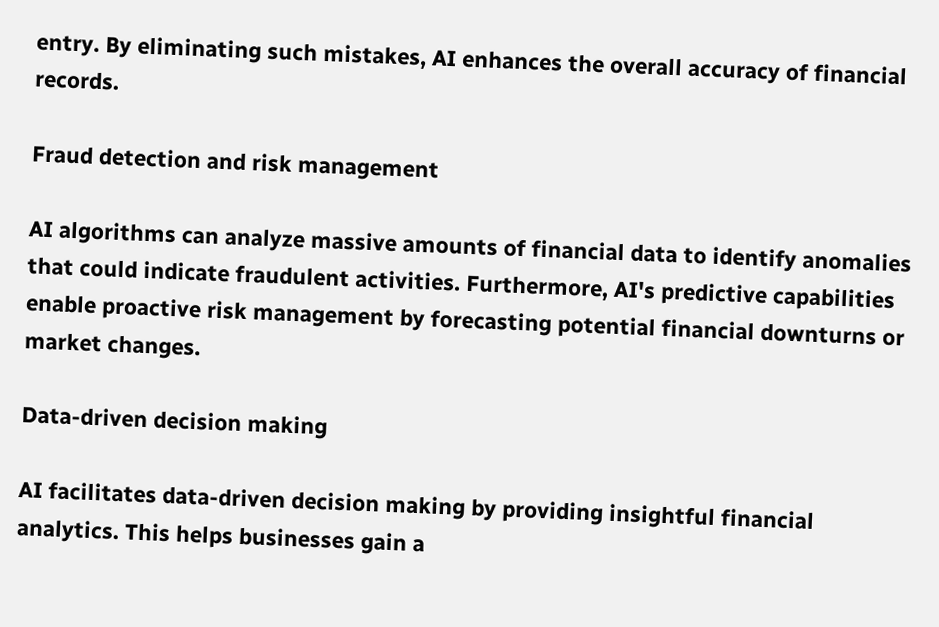entry. By eliminating such mistakes, AI enhances the overall accuracy of financial records.

Fraud detection and risk management

AI algorithms can analyze massive amounts of financial data to identify anomalies that could indicate fraudulent activities. Furthermore, AI's predictive capabilities enable proactive risk management by forecasting potential financial downturns or market changes.

Data-driven decision making

AI facilitates data-driven decision making by providing insightful financial analytics. This helps businesses gain a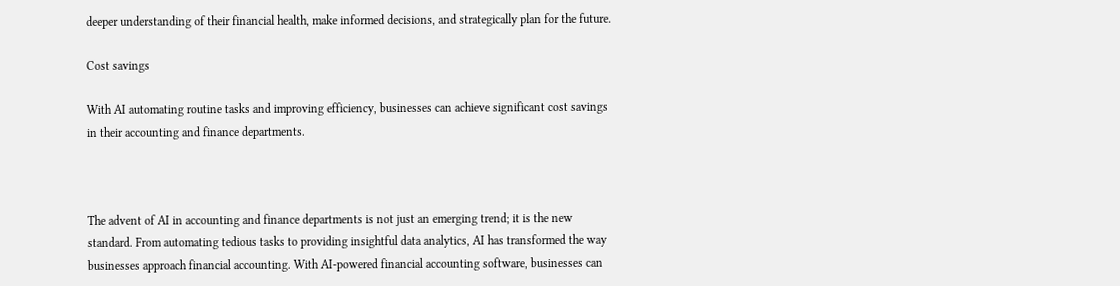deeper understanding of their financial health, make informed decisions, and strategically plan for the future.

Cost savings

With AI automating routine tasks and improving efficiency, businesses can achieve significant cost savings in their accounting and finance departments.



The advent of AI in accounting and finance departments is not just an emerging trend; it is the new standard. From automating tedious tasks to providing insightful data analytics, AI has transformed the way businesses approach financial accounting. With AI-powered financial accounting software, businesses can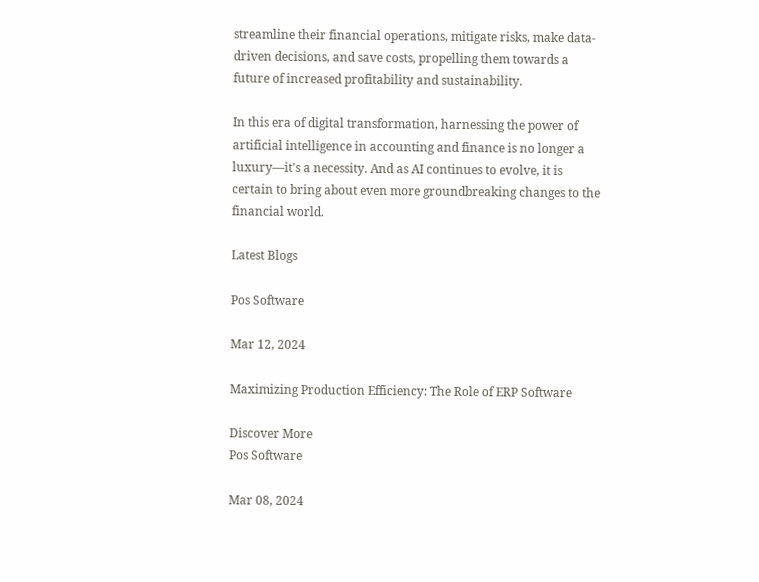streamline their financial operations, mitigate risks, make data-driven decisions, and save costs, propelling them towards a future of increased profitability and sustainability.

In this era of digital transformation, harnessing the power of artificial intelligence in accounting and finance is no longer a luxury—it's a necessity. And as AI continues to evolve, it is certain to bring about even more groundbreaking changes to the financial world.

Latest Blogs

Pos Software

Mar 12, 2024

Maximizing Production Efficiency: The Role of ERP Software

Discover More
Pos Software

Mar 08, 2024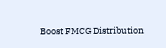Boost FMCG Distribution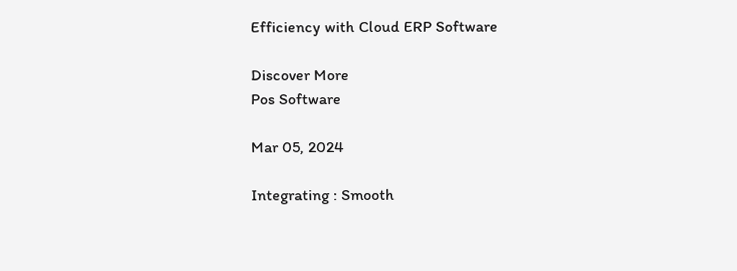Efficiency with Cloud ERP Software

Discover More
Pos Software

Mar 05, 2024

Integrating : Smooth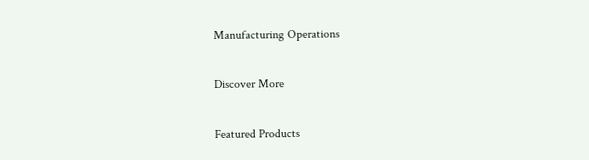Manufacturing Operations

Discover More

Featured Products